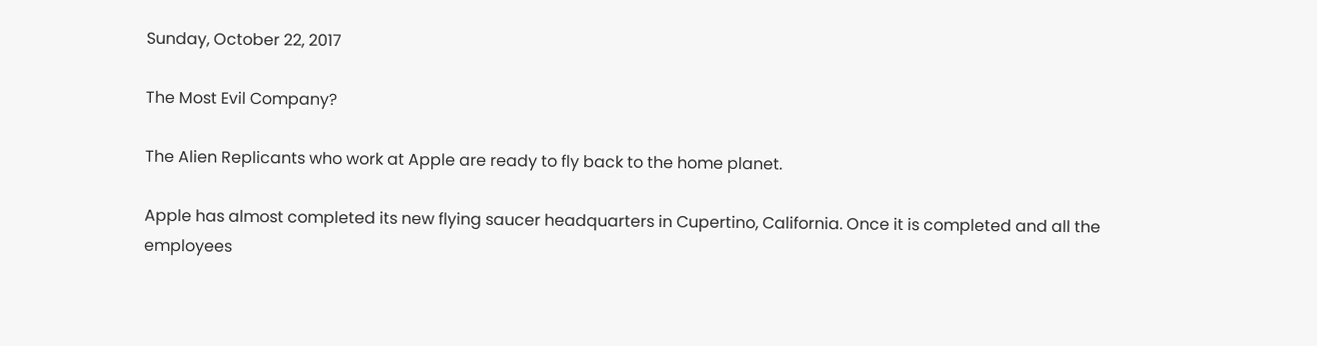Sunday, October 22, 2017

The Most Evil Company?

The Alien Replicants who work at Apple are ready to fly back to the home planet.

Apple has almost completed its new flying saucer headquarters in Cupertino, California. Once it is completed and all the employees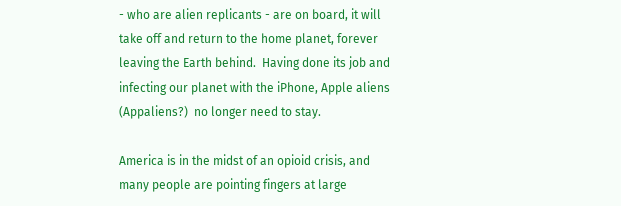- who are alien replicants - are on board, it will take off and return to the home planet, forever leaving the Earth behind.  Having done its job and infecting our planet with the iPhone, Apple aliens (Appaliens?)  no longer need to stay.

America is in the midst of an opioid crisis, and many people are pointing fingers at large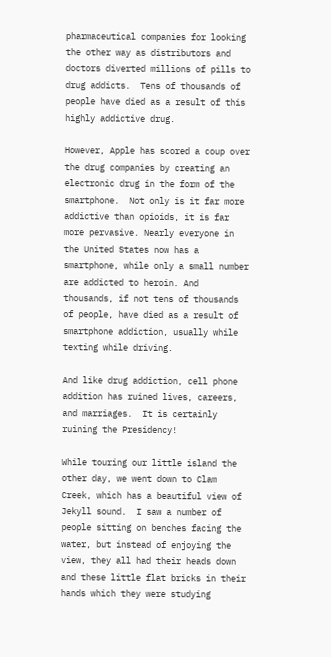pharmaceutical companies for looking the other way as distributors and doctors diverted millions of pills to drug addicts.  Tens of thousands of people have died as a result of this highly addictive drug.

However, Apple has scored a coup over the drug companies by creating an electronic drug in the form of the smartphone.  Not only is it far more addictive than opioids, it is far more pervasive. Nearly everyone in the United States now has a smartphone, while only a small number are addicted to heroin. And thousands, if not tens of thousands of people, have died as a result of smartphone addiction, usually while texting while driving.

And like drug addiction, cell phone addition has ruined lives, careers, and marriages.  It is certainly ruining the Presidency!

While touring our little island the other day, we went down to Clam Creek, which has a beautiful view of Jekyll sound.  I saw a number of people sitting on benches facing the water, but instead of enjoying the view, they all had their heads down and these little flat bricks in their hands which they were studying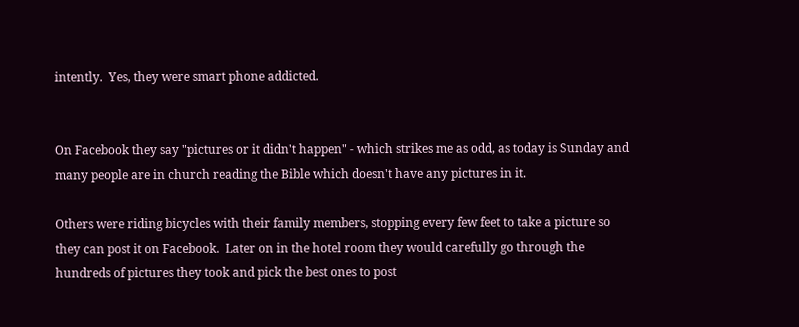intently.  Yes, they were smart phone addicted.


On Facebook they say "pictures or it didn't happen" - which strikes me as odd, as today is Sunday and many people are in church reading the Bible which doesn't have any pictures in it.

Others were riding bicycles with their family members, stopping every few feet to take a picture so they can post it on Facebook.  Later on in the hotel room they would carefully go through the hundreds of pictures they took and pick the best ones to post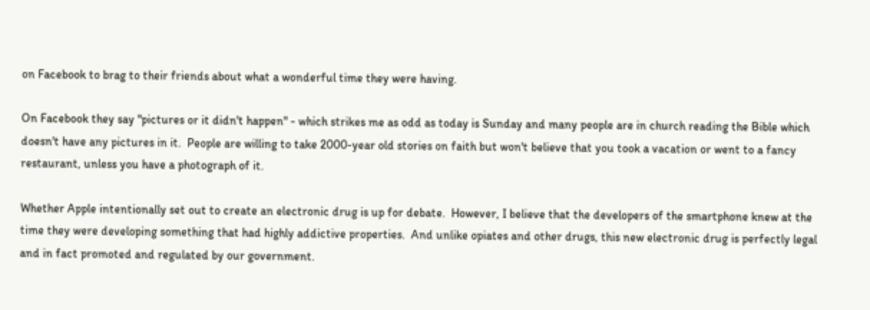on Facebook to brag to their friends about what a wonderful time they were having.

On Facebook they say "pictures or it didn't happen" - which strikes me as odd as today is Sunday and many people are in church reading the Bible which doesn't have any pictures in it.  People are willing to take 2000-year old stories on faith but won't believe that you took a vacation or went to a fancy restaurant, unless you have a photograph of it.

Whether Apple intentionally set out to create an electronic drug is up for debate.  However, I believe that the developers of the smartphone knew at the time they were developing something that had highly addictive properties.  And unlike opiates and other drugs, this new electronic drug is perfectly legal and in fact promoted and regulated by our government.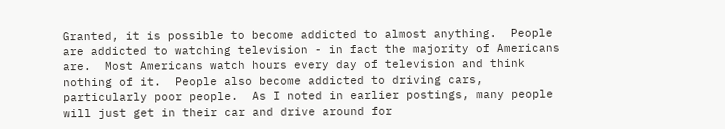Granted, it is possible to become addicted to almost anything.  People are addicted to watching television - in fact the majority of Americans are.  Most Americans watch hours every day of television and think nothing of it.  People also become addicted to driving cars, particularly poor people.  As I noted in earlier postings, many people will just get in their car and drive around for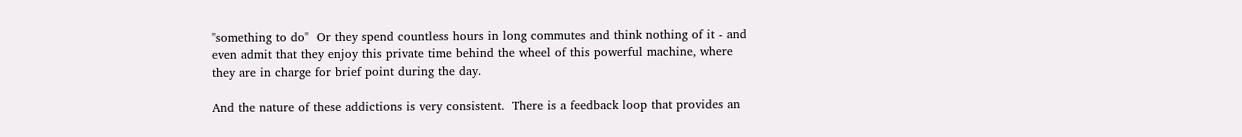"something to do"  Or they spend countless hours in long commutes and think nothing of it - and even admit that they enjoy this private time behind the wheel of this powerful machine, where they are in charge for brief point during the day.

And the nature of these addictions is very consistent.  There is a feedback loop that provides an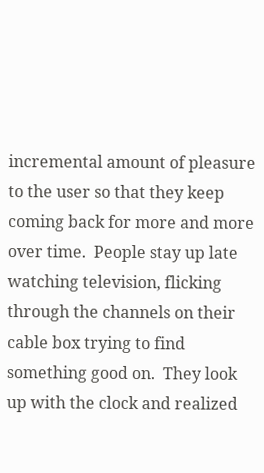incremental amount of pleasure to the user so that they keep coming back for more and more over time.  People stay up late watching television, flicking through the channels on their cable box trying to find something good on.  They look up with the clock and realized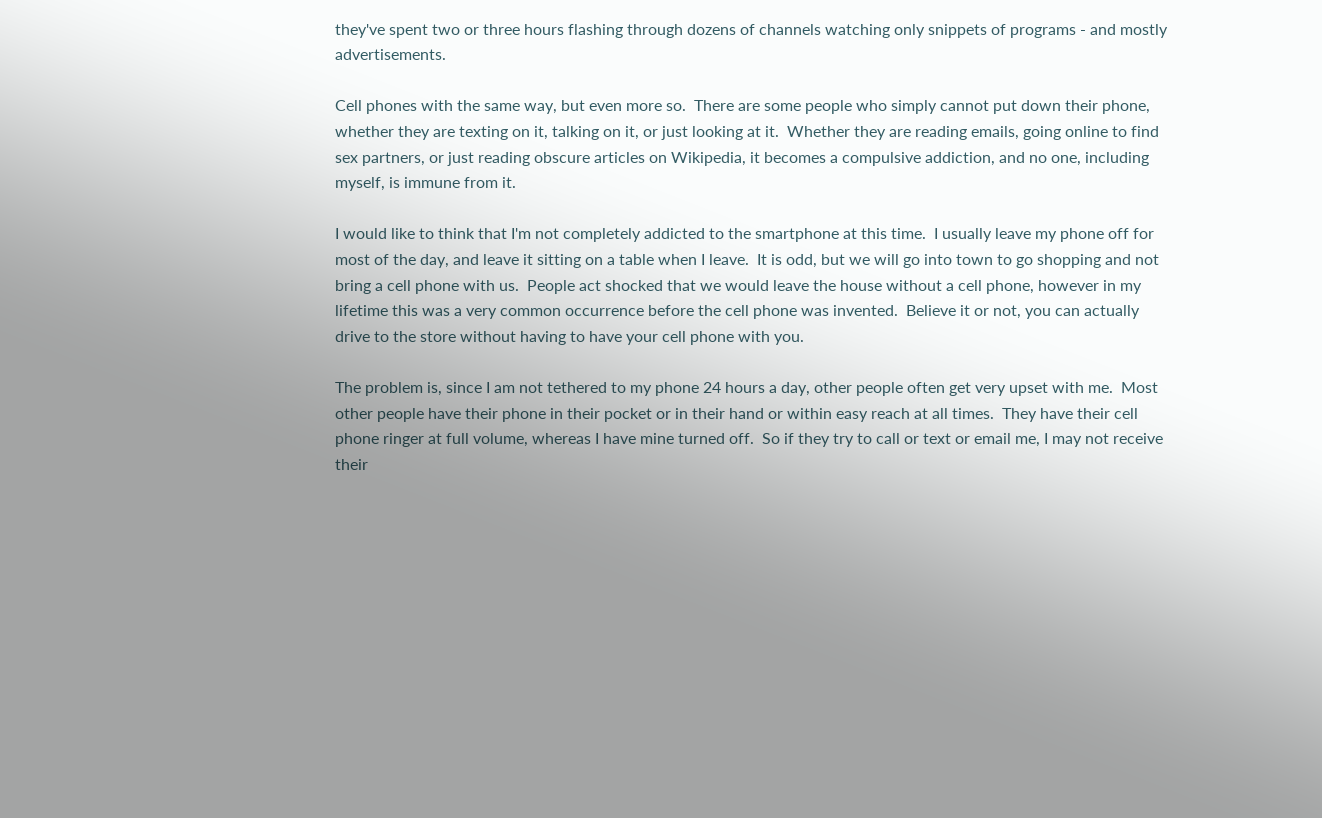they've spent two or three hours flashing through dozens of channels watching only snippets of programs - and mostly advertisements.

Cell phones with the same way, but even more so.  There are some people who simply cannot put down their phone, whether they are texting on it, talking on it, or just looking at it.  Whether they are reading emails, going online to find sex partners, or just reading obscure articles on Wikipedia, it becomes a compulsive addiction, and no one, including myself, is immune from it.

I would like to think that I'm not completely addicted to the smartphone at this time.  I usually leave my phone off for most of the day, and leave it sitting on a table when I leave.  It is odd, but we will go into town to go shopping and not bring a cell phone with us.  People act shocked that we would leave the house without a cell phone, however in my lifetime this was a very common occurrence before the cell phone was invented.  Believe it or not, you can actually drive to the store without having to have your cell phone with you.

The problem is, since I am not tethered to my phone 24 hours a day, other people often get very upset with me.  Most other people have their phone in their pocket or in their hand or within easy reach at all times.  They have their cell phone ringer at full volume, whereas I have mine turned off.  So if they try to call or text or email me, I may not receive their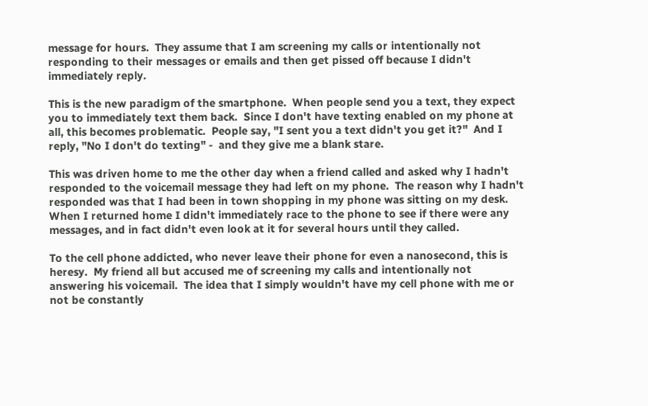message for hours.  They assume that I am screening my calls or intentionally not responding to their messages or emails and then get pissed off because I didn't immediately reply.

This is the new paradigm of the smartphone.  When people send you a text, they expect you to immediately text them back.  Since I don't have texting enabled on my phone at all, this becomes problematic.  People say, "I sent you a text didn't you get it?"  And I reply, "No I don't do texting" -  and they give me a blank stare.

This was driven home to me the other day when a friend called and asked why I hadn't responded to the voicemail message they had left on my phone.  The reason why I hadn't responded was that I had been in town shopping in my phone was sitting on my desk. When I returned home I didn't immediately race to the phone to see if there were any messages, and in fact didn't even look at it for several hours until they called.

To the cell phone addicted, who never leave their phone for even a nanosecond, this is heresy.  My friend all but accused me of screening my calls and intentionally not answering his voicemail.  The idea that I simply wouldn't have my cell phone with me or not be constantly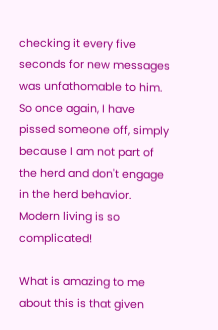checking it every five seconds for new messages was unfathomable to him.  So once again, I have pissed someone off, simply because I am not part of the herd and don't engage in the herd behavior.  Modern living is so complicated!

What is amazing to me about this is that given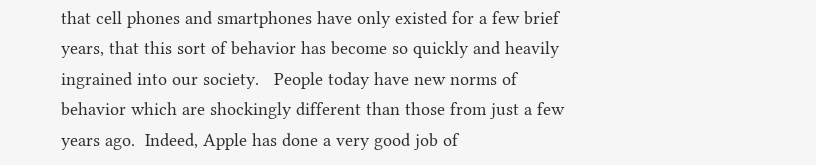that cell phones and smartphones have only existed for a few brief years, that this sort of behavior has become so quickly and heavily ingrained into our society.   People today have new norms of behavior which are shockingly different than those from just a few years ago.  Indeed, Apple has done a very good job of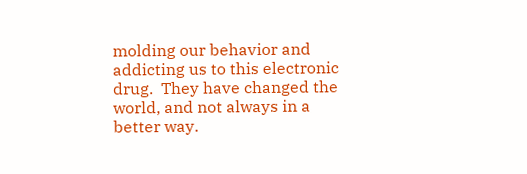molding our behavior and addicting us to this electronic drug.  They have changed the world, and not always in a better way.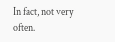In fact, not very often.